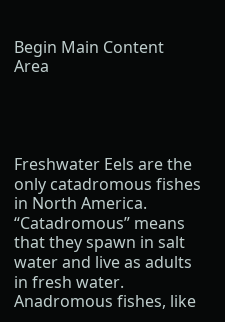Begin Main Content Area




Freshwater Eels are the only catadromous fishes in North America. “Catadromous” means that they spawn in salt water and live as adults in fresh water. Anadromous fishes, like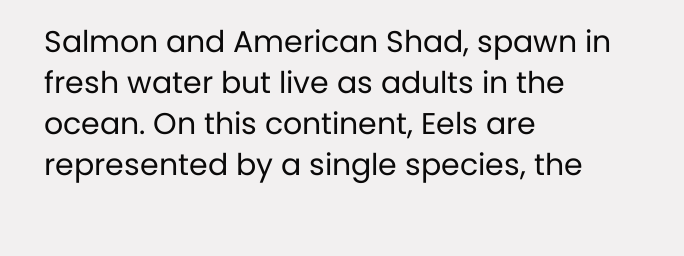Salmon and American Shad, spawn in fresh water but live as adults in the ocean. On this continent, Eels are represented by a single species, the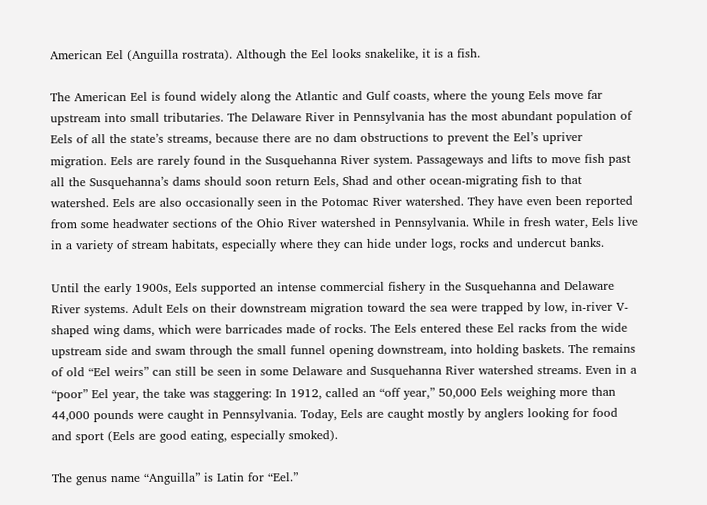American Eel (Anguilla rostrata). Although the Eel looks snakelike, it is a fish.

The American Eel is found widely along the Atlantic and Gulf coasts, where the young Eels move far upstream into small tributaries. The Delaware River in Pennsylvania has the most abundant population of Eels of all the state’s streams, because there are no dam obstructions to prevent the Eel’s upriver migration. Eels are rarely found in the Susquehanna River system. Passageways and lifts to move fish past all the Susquehanna’s dams should soon return Eels, Shad and other ocean-migrating fish to that watershed. Eels are also occasionally seen in the Potomac River watershed. They have even been reported from some headwater sections of the Ohio River watershed in Pennsylvania. While in fresh water, Eels live in a variety of stream habitats, especially where they can hide under logs, rocks and undercut banks.

Until the early 1900s, Eels supported an intense commercial fishery in the Susquehanna and Delaware River systems. Adult Eels on their downstream migration toward the sea were trapped by low, in-river V-shaped wing dams, which were barricades made of rocks. The Eels entered these Eel racks from the wide upstream side and swam through the small funnel opening downstream, into holding baskets. The remains of old “Eel weirs” can still be seen in some Delaware and Susquehanna River watershed streams. Even in a “poor” Eel year, the take was staggering: In 1912, called an “off year,” 50,000 Eels weighing more than 44,000 pounds were caught in Pennsylvania. Today, Eels are caught mostly by anglers looking for food and sport (Eels are good eating, especially smoked).

The genus name “Anguilla” is Latin for “Eel.”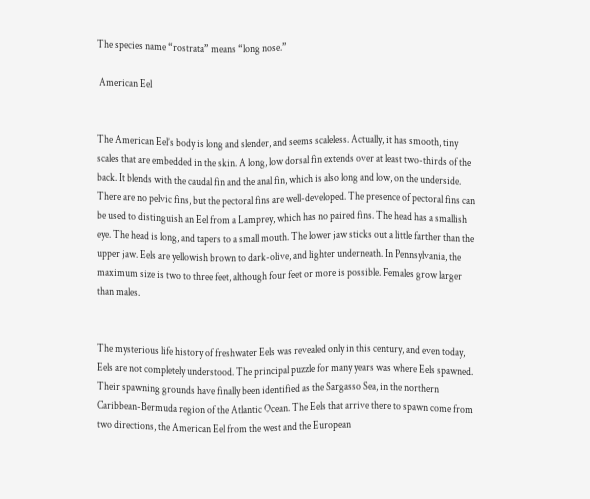The species name “rostrata” means “long nose.”

 American Eel


The American Eel’s body is long and slender, and seems scaleless. Actually, it has smooth, tiny scales that are embedded in the skin. A long, low dorsal fin extends over at least two-thirds of the back. It blends with the caudal fin and the anal fin, which is also long and low, on the underside. There are no pelvic fins, but the pectoral fins are well-developed. The presence of pectoral fins can be used to distinguish an Eel from a Lamprey, which has no paired fins. The head has a smallish eye. The head is long, and tapers to a small mouth. The lower jaw sticks out a little farther than the upper jaw. Eels are yellowish brown to dark-olive, and lighter underneath. In Pennsylvania, the maximum size is two to three feet, although four feet or more is possible. Females grow larger than males.


The mysterious life history of freshwater Eels was revealed only in this century, and even today, Eels are not completely understood. The principal puzzle for many years was where Eels spawned. Their spawning grounds have finally been identified as the Sargasso Sea, in the northern Caribbean-Bermuda region of the Atlantic Ocean. The Eels that arrive there to spawn come from two directions, the American Eel from the west and the European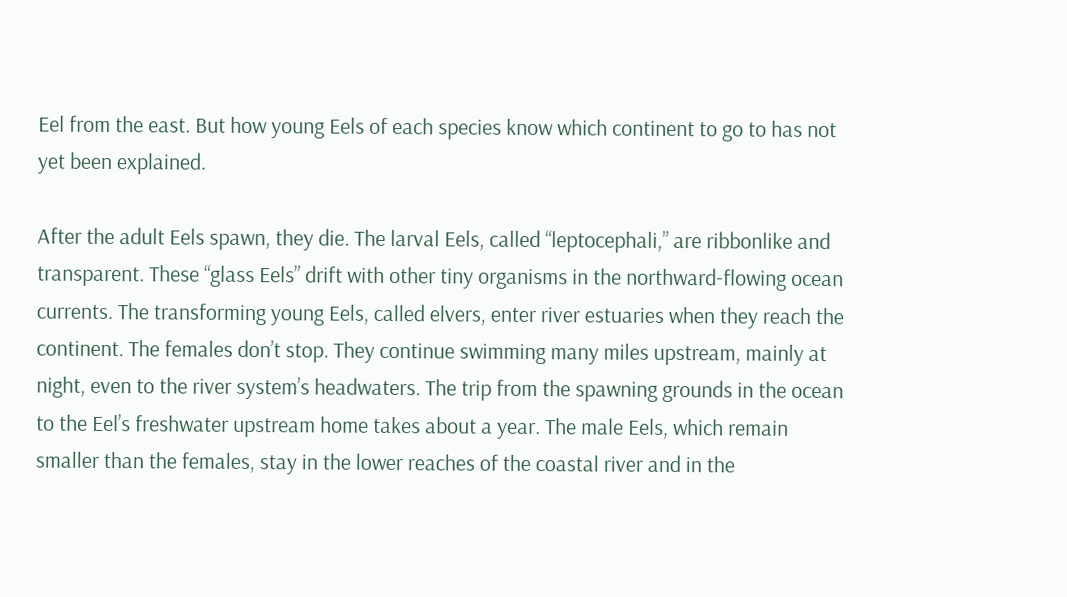Eel from the east. But how young Eels of each species know which continent to go to has not yet been explained.

After the adult Eels spawn, they die. The larval Eels, called “leptocephali,” are ribbonlike and transparent. These “glass Eels” drift with other tiny organisms in the northward-flowing ocean currents. The transforming young Eels, called elvers, enter river estuaries when they reach the continent. The females don’t stop. They continue swimming many miles upstream, mainly at night, even to the river system’s headwaters. The trip from the spawning grounds in the ocean to the Eel’s freshwater upstream home takes about a year. The male Eels, which remain smaller than the females, stay in the lower reaches of the coastal river and in the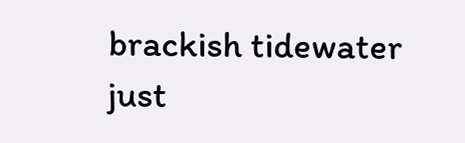brackish tidewater just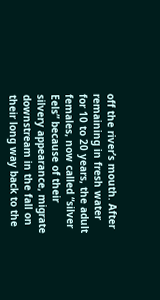off the river’s mouth. After remaining in fresh water for 10 to 20 years, the adult females, now called “silver Eels” because of their silvery appearance, migrate downstream in the fall on their long way back to the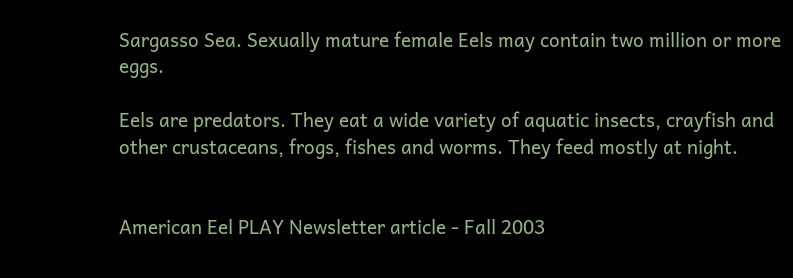Sargasso Sea. Sexually mature female Eels may contain two million or more eggs.

Eels are predators. They eat a wide variety of aquatic insects, crayfish and other crustaceans, frogs, fishes and worms. They feed mostly at night.


American Eel PLAY Newsletter article - Fall 2003